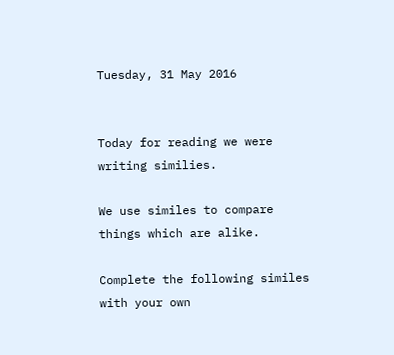Tuesday, 31 May 2016


Today for reading we were writing similies.

We use similes to compare things which are alike.

Complete the following similes with your own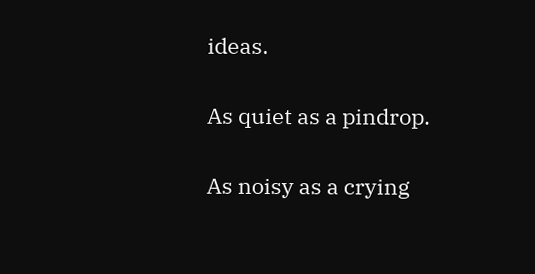ideas.

As quiet as a pindrop.

As noisy as a crying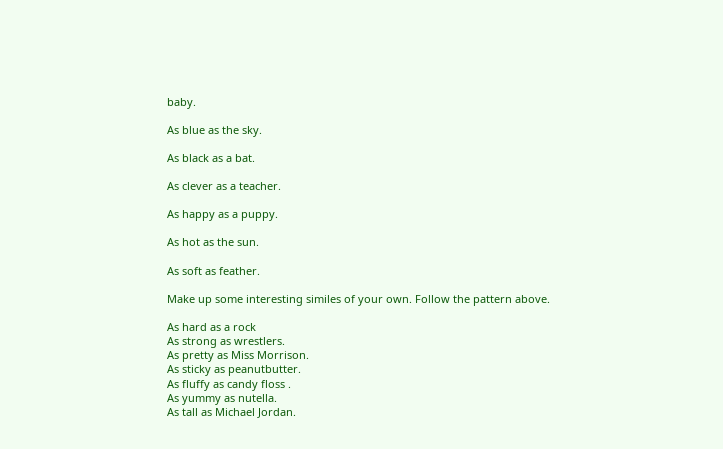baby.

As blue as the sky.

As black as a bat.

As clever as a teacher.

As happy as a puppy.

As hot as the sun.

As soft as feather.

Make up some interesting similes of your own. Follow the pattern above.

As hard as a rock
As strong as wrestlers.
As pretty as Miss Morrison.
As sticky as peanutbutter.
As fluffy as candy floss .
As yummy as nutella.
As tall as Michael Jordan.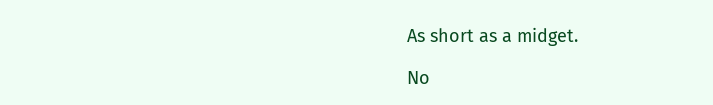As short as a midget.

No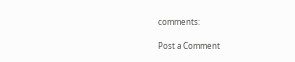comments:

Post a Comment